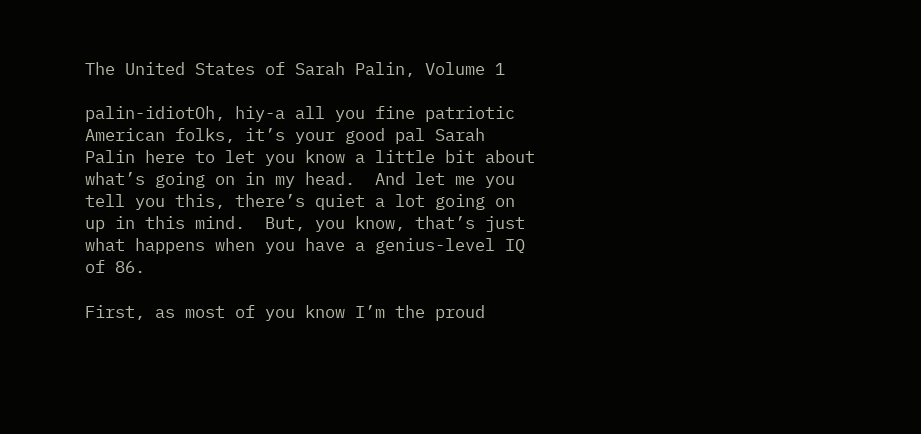The United States of Sarah Palin, Volume 1

palin-idiotOh, hiy-a all you fine patriotic American folks, it’s your good pal Sarah Palin here to let you know a little bit about what’s going on in my head.  And let me you tell you this, there’s quiet a lot going on up in this mind.  But, you know, that’s just what happens when you have a genius-level IQ of 86.

First, as most of you know I’m the proud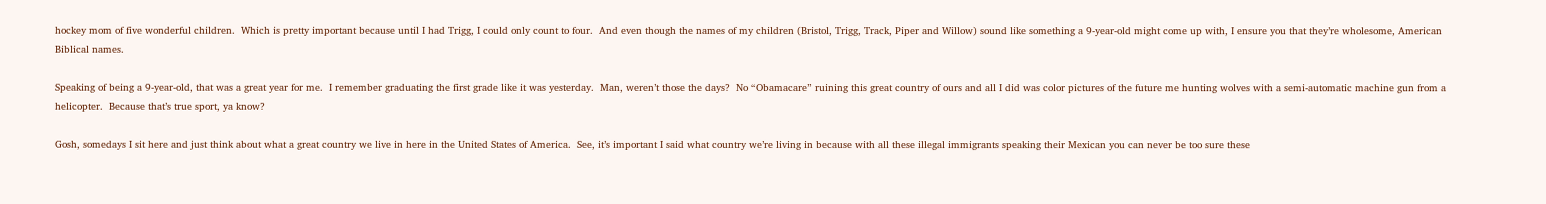hockey mom of five wonderful children.  Which is pretty important because until I had Trigg, I could only count to four.  And even though the names of my children (Bristol, Trigg, Track, Piper and Willow) sound like something a 9-year-old might come up with, I ensure you that they’re wholesome, American Biblical names.

Speaking of being a 9-year-old, that was a great year for me.  I remember graduating the first grade like it was yesterday.  Man, weren’t those the days?  No “Obamacare” ruining this great country of ours and all I did was color pictures of the future me hunting wolves with a semi-automatic machine gun from a helicopter.  Because that’s true sport, ya know?

Gosh, somedays I sit here and just think about what a great country we live in here in the United States of America.  See, it’s important I said what country we’re living in because with all these illegal immigrants speaking their Mexican you can never be too sure these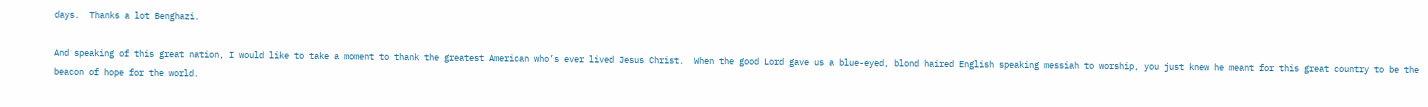days.  Thanks a lot Benghazi.

And speaking of this great nation, I would like to take a moment to thank the greatest American who’s ever lived Jesus Christ.  When the good Lord gave us a blue-eyed, blond haired English speaking messiah to worship, you just knew he meant for this great country to be the beacon of hope for the world.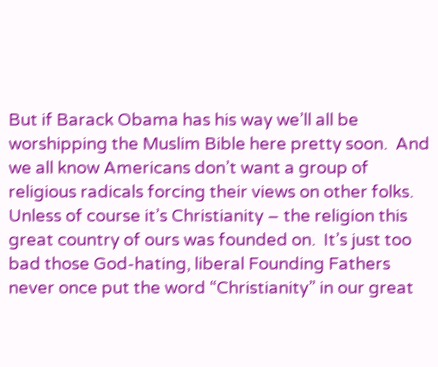But if Barack Obama has his way we’ll all be worshipping the Muslim Bible here pretty soon.  And we all know Americans don’t want a group of religious radicals forcing their views on other folks.  Unless of course it’s Christianity – the religion this great country of ours was founded on.  It’s just too bad those God-hating, liberal Founding Fathers never once put the word “Christianity” in our great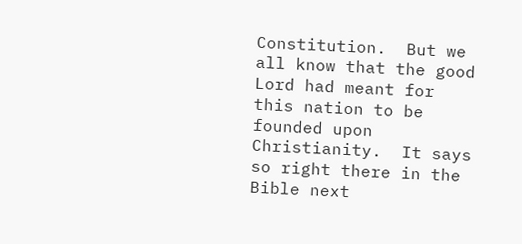Constitution.  But we all know that the good Lord had meant for this nation to be founded upon Christianity.  It says so right there in the Bible next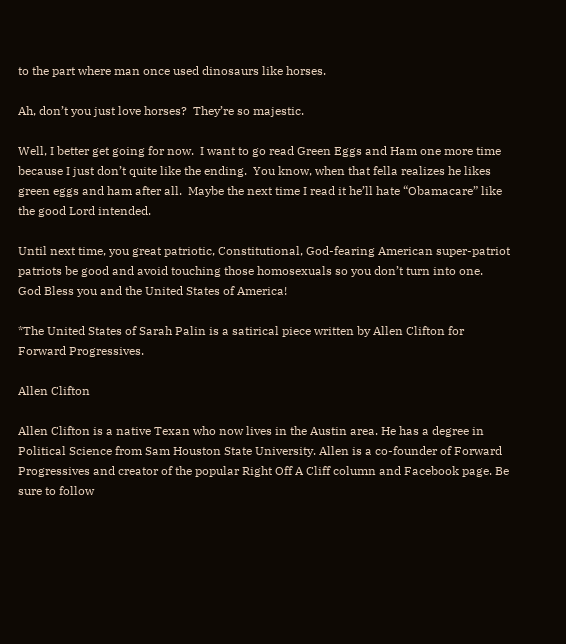to the part where man once used dinosaurs like horses.

Ah, don’t you just love horses?  They’re so majestic.

Well, I better get going for now.  I want to go read Green Eggs and Ham one more time because I just don’t quite like the ending.  You know, when that fella realizes he likes green eggs and ham after all.  Maybe the next time I read it he’ll hate “Obamacare” like the good Lord intended.

Until next time, you great patriotic, Constitutional, God-fearing American super-patriot patriots be good and avoid touching those homosexuals so you don’t turn into one.  God Bless you and the United States of America!

*The United States of Sarah Palin is a satirical piece written by Allen Clifton for Forward Progressives.

Allen Clifton

Allen Clifton is a native Texan who now lives in the Austin area. He has a degree in Political Science from Sam Houston State University. Allen is a co-founder of Forward Progressives and creator of the popular Right Off A Cliff column and Facebook page. Be sure to follow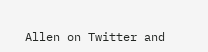Allen on Twitter and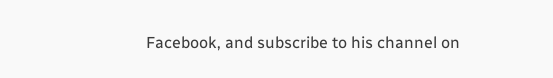Facebook, and subscribe to his channel on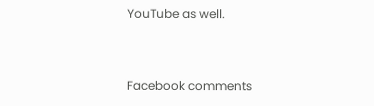YouTube as well.


Facebook comments